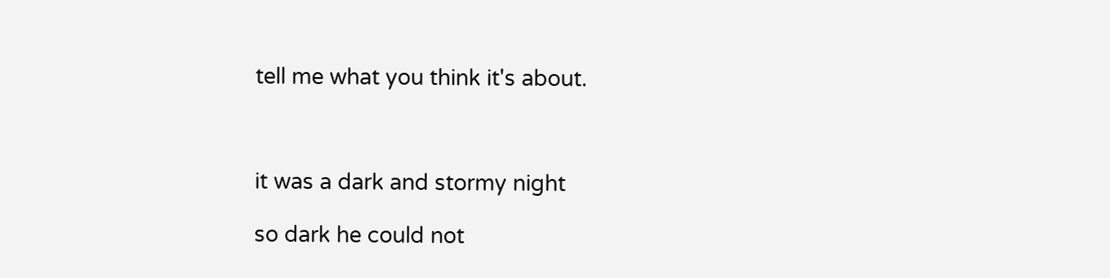tell me what you think it's about.



it was a dark and stormy night

so dark he could not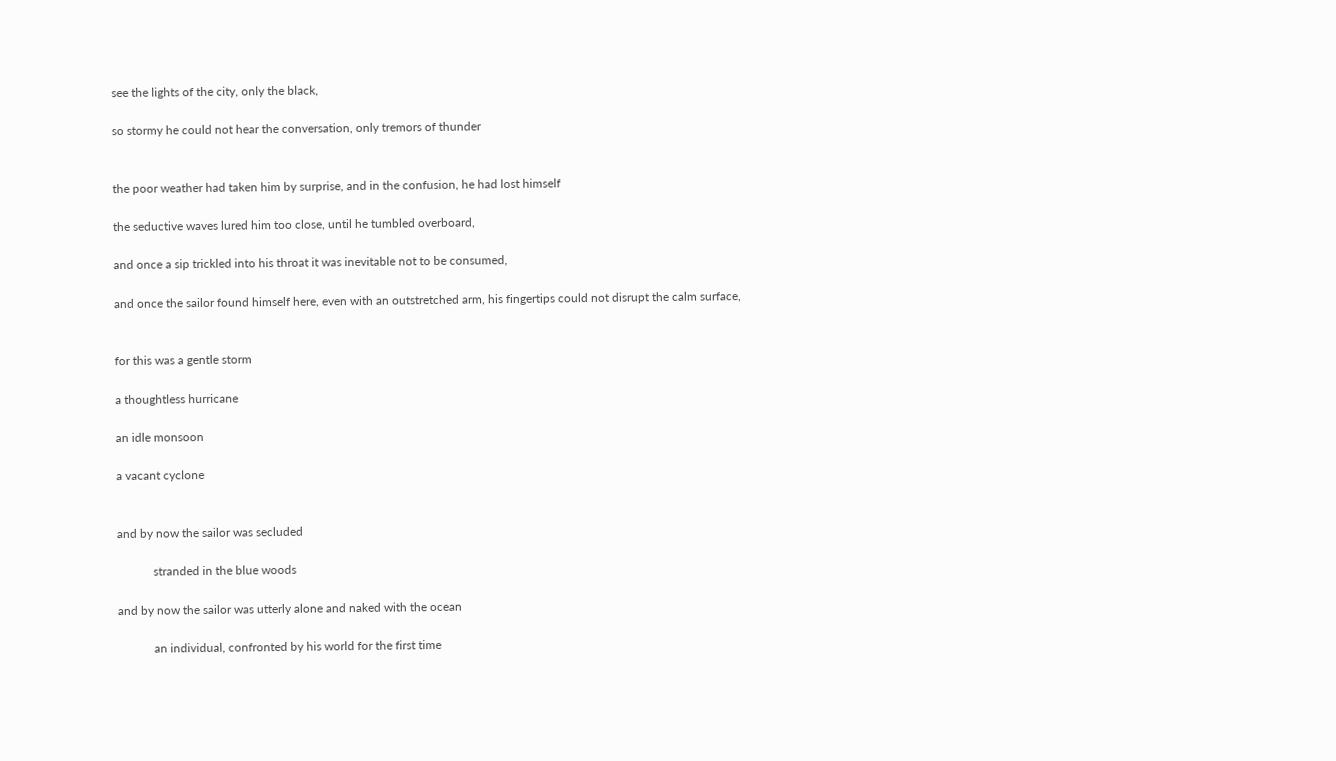see the lights of the city, only the black,

so stormy he could not hear the conversation, only tremors of thunder


the poor weather had taken him by surprise, and in the confusion, he had lost himself

the seductive waves lured him too close, until he tumbled overboard,

and once a sip trickled into his throat it was inevitable not to be consumed,

and once the sailor found himself here, even with an outstretched arm, his fingertips could not disrupt the calm surface,


for this was a gentle storm

a thoughtless hurricane

an idle monsoon

a vacant cyclone


and by now the sailor was secluded

            stranded in the blue woods

and by now the sailor was utterly alone and naked with the ocean

            an individual, confronted by his world for the first time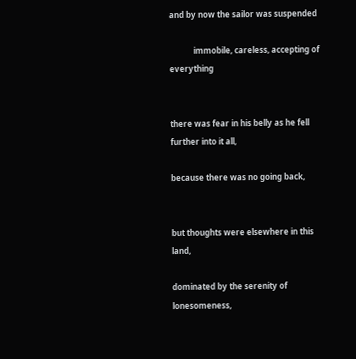and by now the sailor was suspended

            immobile, careless, accepting of everything


there was fear in his belly as he fell further into it all,

because there was no going back,


but thoughts were elsewhere in this land,

dominated by the serenity of lonesomeness,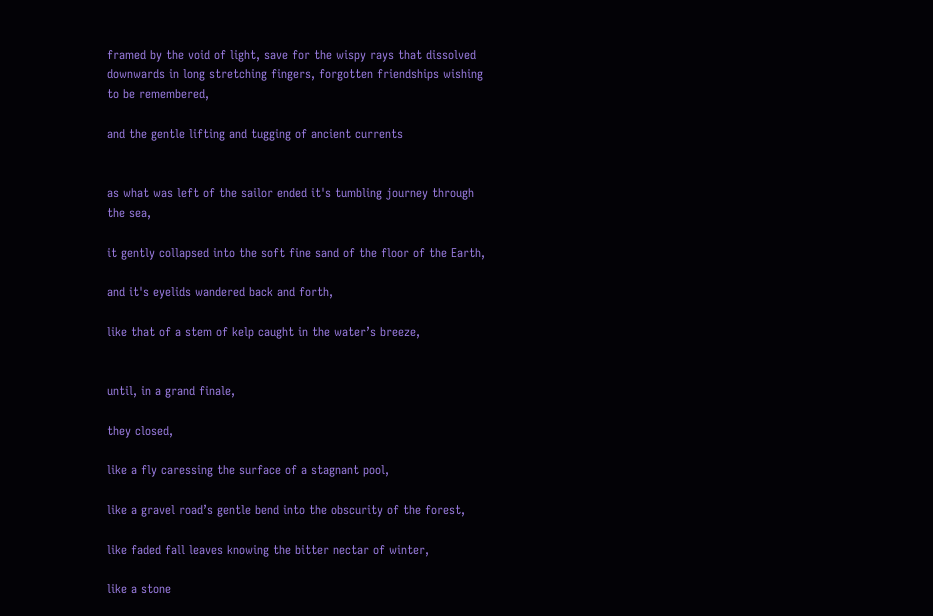framed by the void of light, save for the wispy rays that dissolved downwards in long stretching fingers, forgotten friendships wishing to be remembered,

and the gentle lifting and tugging of ancient currents


as what was left of the sailor ended it's tumbling journey through the sea,

it gently collapsed into the soft fine sand of the floor of the Earth,

and it's eyelids wandered back and forth,

like that of a stem of kelp caught in the water’s breeze,


until, in a grand finale,

they closed,

like a fly caressing the surface of a stagnant pool,

like a gravel road’s gentle bend into the obscurity of the forest,

like faded fall leaves knowing the bitter nectar of winter,

like a stone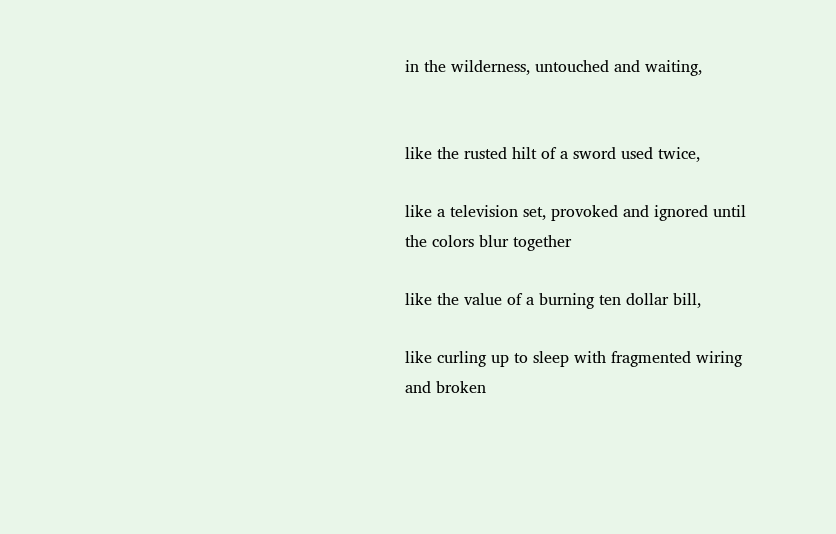in the wilderness, untouched and waiting,


like the rusted hilt of a sword used twice,

like a television set, provoked and ignored until the colors blur together

like the value of a burning ten dollar bill,

like curling up to sleep with fragmented wiring and broken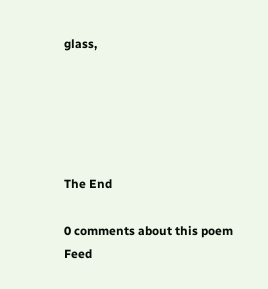glass,





The End

0 comments about this poem Feed